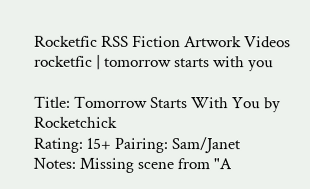Rocketfic RSS Fiction Artwork Videos
rocketfic | tomorrow starts with you

Title: Tomorrow Starts With You by Rocketchick
Rating: 15+ Pairing: Sam/Janet
Notes: Missing scene from "A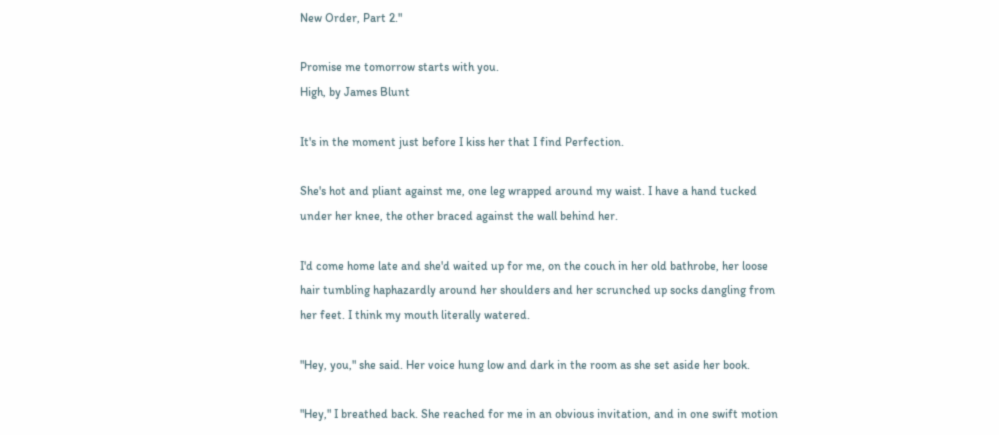New Order, Part 2."

Promise me tomorrow starts with you.
High, by James Blunt

It's in the moment just before I kiss her that I find Perfection.

She's hot and pliant against me, one leg wrapped around my waist. I have a hand tucked under her knee, the other braced against the wall behind her.

I'd come home late and she'd waited up for me, on the couch in her old bathrobe, her loose hair tumbling haphazardly around her shoulders and her scrunched up socks dangling from her feet. I think my mouth literally watered.

"Hey, you," she said. Her voice hung low and dark in the room as she set aside her book.

"Hey," I breathed back. She reached for me in an obvious invitation, and in one swift motion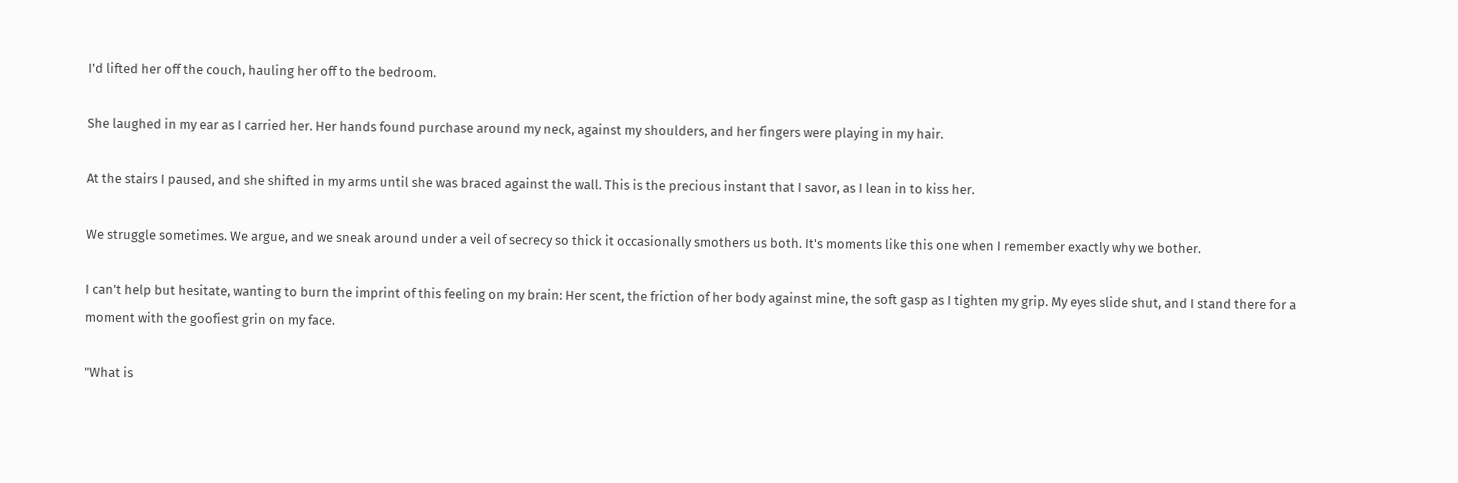I'd lifted her off the couch, hauling her off to the bedroom.

She laughed in my ear as I carried her. Her hands found purchase around my neck, against my shoulders, and her fingers were playing in my hair.

At the stairs I paused, and she shifted in my arms until she was braced against the wall. This is the precious instant that I savor, as I lean in to kiss her.

We struggle sometimes. We argue, and we sneak around under a veil of secrecy so thick it occasionally smothers us both. It's moments like this one when I remember exactly why we bother.

I can't help but hesitate, wanting to burn the imprint of this feeling on my brain: Her scent, the friction of her body against mine, the soft gasp as I tighten my grip. My eyes slide shut, and I stand there for a moment with the goofiest grin on my face.

"What is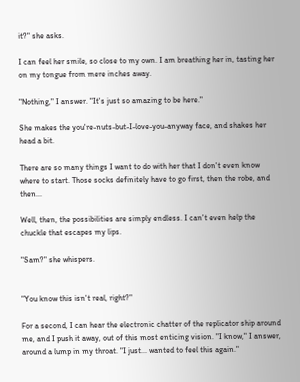it?" she asks.

I can feel her smile, so close to my own. I am breathing her in, tasting her on my tongue from mere inches away.

"Nothing," I answer. "It's just so amazing to be here."

She makes the you're-nuts-but-I-love-you-anyway face, and shakes her head a bit.

There are so many things I want to do with her that I don't even know where to start. Those socks definitely have to go first, then the robe, and then...

Well, then, the possibilities are simply endless. I can't even help the chuckle that escapes my lips.

"Sam?" she whispers.


"You know this isn't real, right?"

For a second, I can hear the electronic chatter of the replicator ship around me, and I push it away, out of this most enticing vision. "I know," I answer, around a lump in my throat. "I just... wanted to feel this again."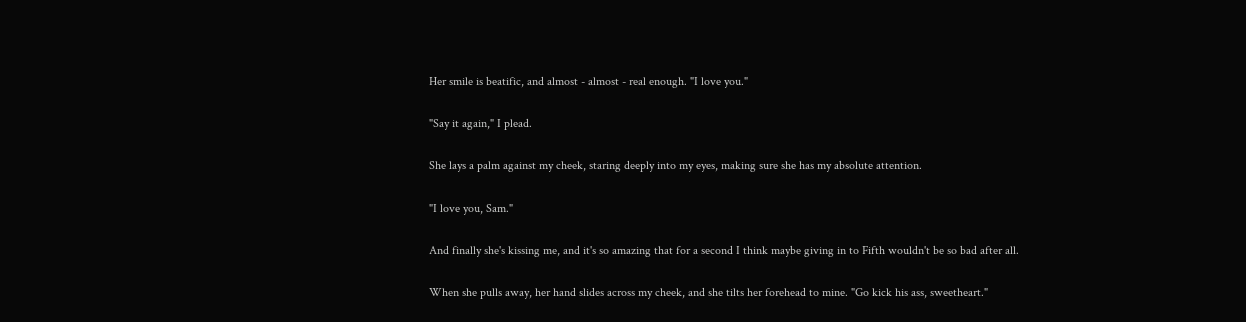Her smile is beatific, and almost - almost - real enough. "I love you."

"Say it again," I plead.

She lays a palm against my cheek, staring deeply into my eyes, making sure she has my absolute attention.

"I love you, Sam."

And finally she's kissing me, and it's so amazing that for a second I think maybe giving in to Fifth wouldn't be so bad after all.

When she pulls away, her hand slides across my cheek, and she tilts her forehead to mine. "Go kick his ass, sweetheart."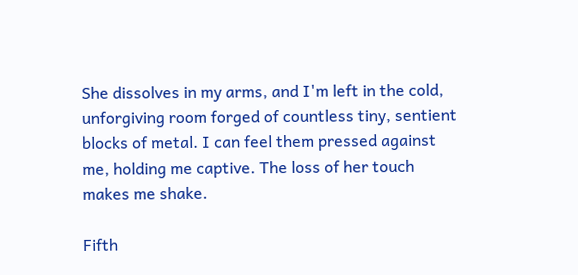She dissolves in my arms, and I'm left in the cold, unforgiving room forged of countless tiny, sentient blocks of metal. I can feel them pressed against me, holding me captive. The loss of her touch makes me shake.

Fifth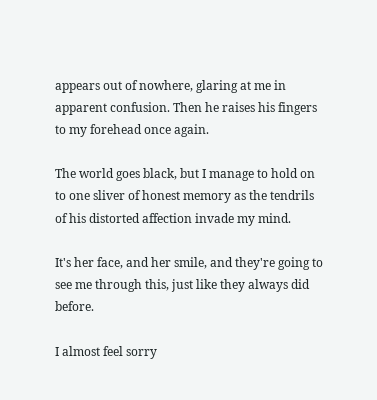appears out of nowhere, glaring at me in apparent confusion. Then he raises his fingers to my forehead once again.

The world goes black, but I manage to hold on to one sliver of honest memory as the tendrils of his distorted affection invade my mind.

It's her face, and her smile, and they're going to see me through this, just like they always did before.

I almost feel sorry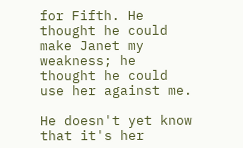for Fifth. He thought he could make Janet my weakness; he thought he could use her against me.

He doesn't yet know that it's her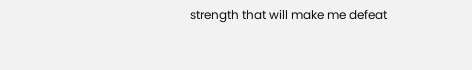strength that will make me defeat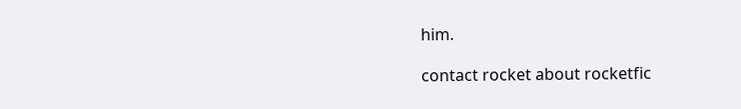him.

contact rocket about rocketfic